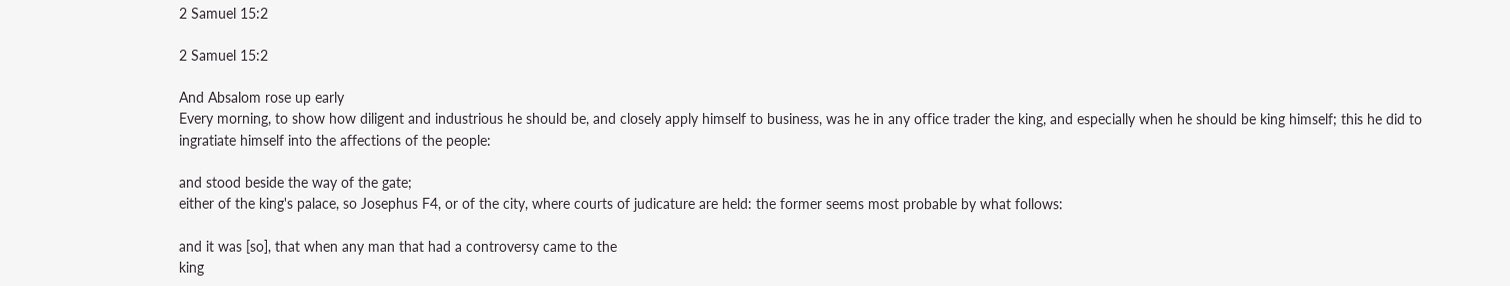2 Samuel 15:2

2 Samuel 15:2

And Absalom rose up early
Every morning, to show how diligent and industrious he should be, and closely apply himself to business, was he in any office trader the king, and especially when he should be king himself; this he did to ingratiate himself into the affections of the people:

and stood beside the way of the gate;
either of the king's palace, so Josephus F4, or of the city, where courts of judicature are held: the former seems most probable by what follows:

and it was [so], that when any man that had a controversy came to the
king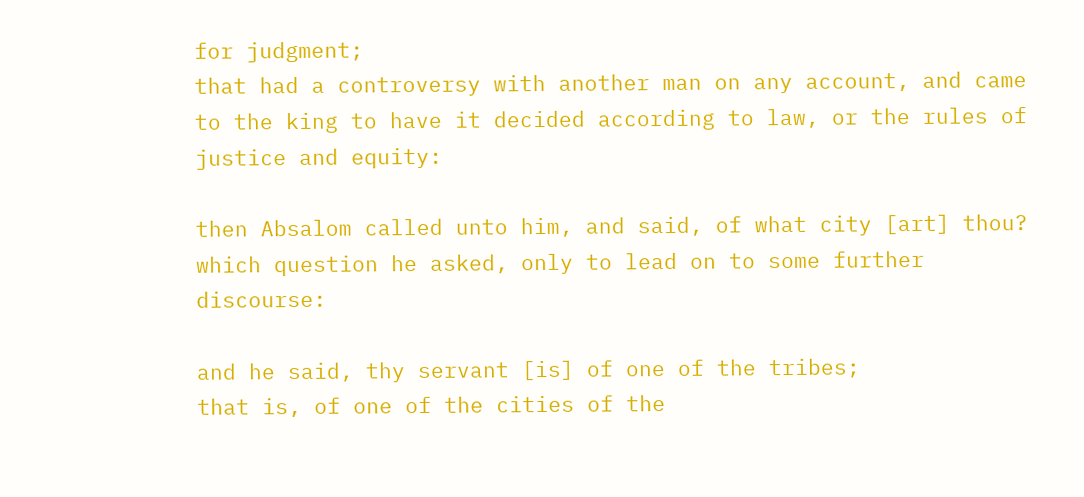for judgment;
that had a controversy with another man on any account, and came to the king to have it decided according to law, or the rules of justice and equity:

then Absalom called unto him, and said, of what city [art] thou?
which question he asked, only to lead on to some further discourse:

and he said, thy servant [is] of one of the tribes;
that is, of one of the cities of the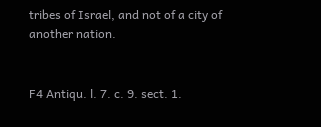tribes of Israel, and not of a city of another nation.


F4 Antiqu. l. 7. c. 9. sect. 1.